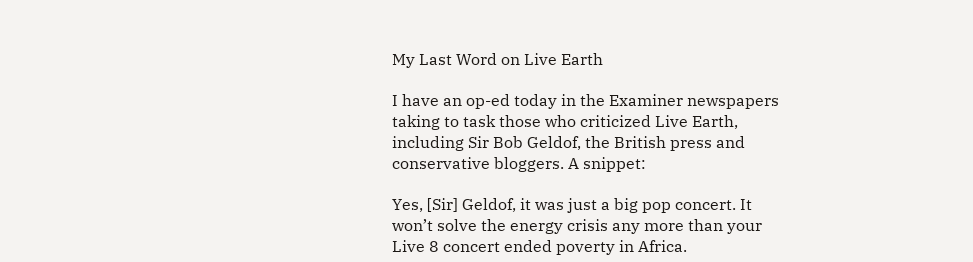My Last Word on Live Earth

I have an op-ed today in the Examiner newspapers taking to task those who criticized Live Earth, including Sir Bob Geldof, the British press and conservative bloggers. A snippet:

Yes, [Sir] Geldof, it was just a big pop concert. It won’t solve the energy crisis any more than your Live 8 concert ended poverty in Africa.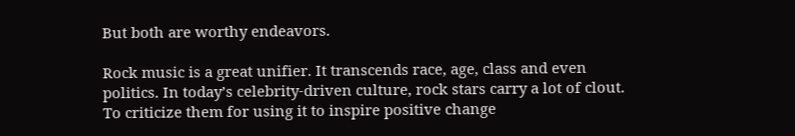But both are worthy endeavors.

Rock music is a great unifier. It transcends race, age, class and even politics. In today’s celebrity-driven culture, rock stars carry a lot of clout. To criticize them for using it to inspire positive change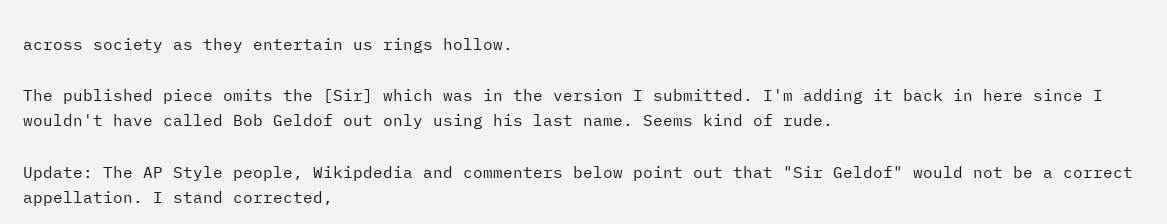across society as they entertain us rings hollow.

The published piece omits the [Sir] which was in the version I submitted. I'm adding it back in here since I wouldn't have called Bob Geldof out only using his last name. Seems kind of rude.

Update: The AP Style people, Wikipdedia and commenters below point out that "Sir Geldof" would not be a correct appellation. I stand corrected,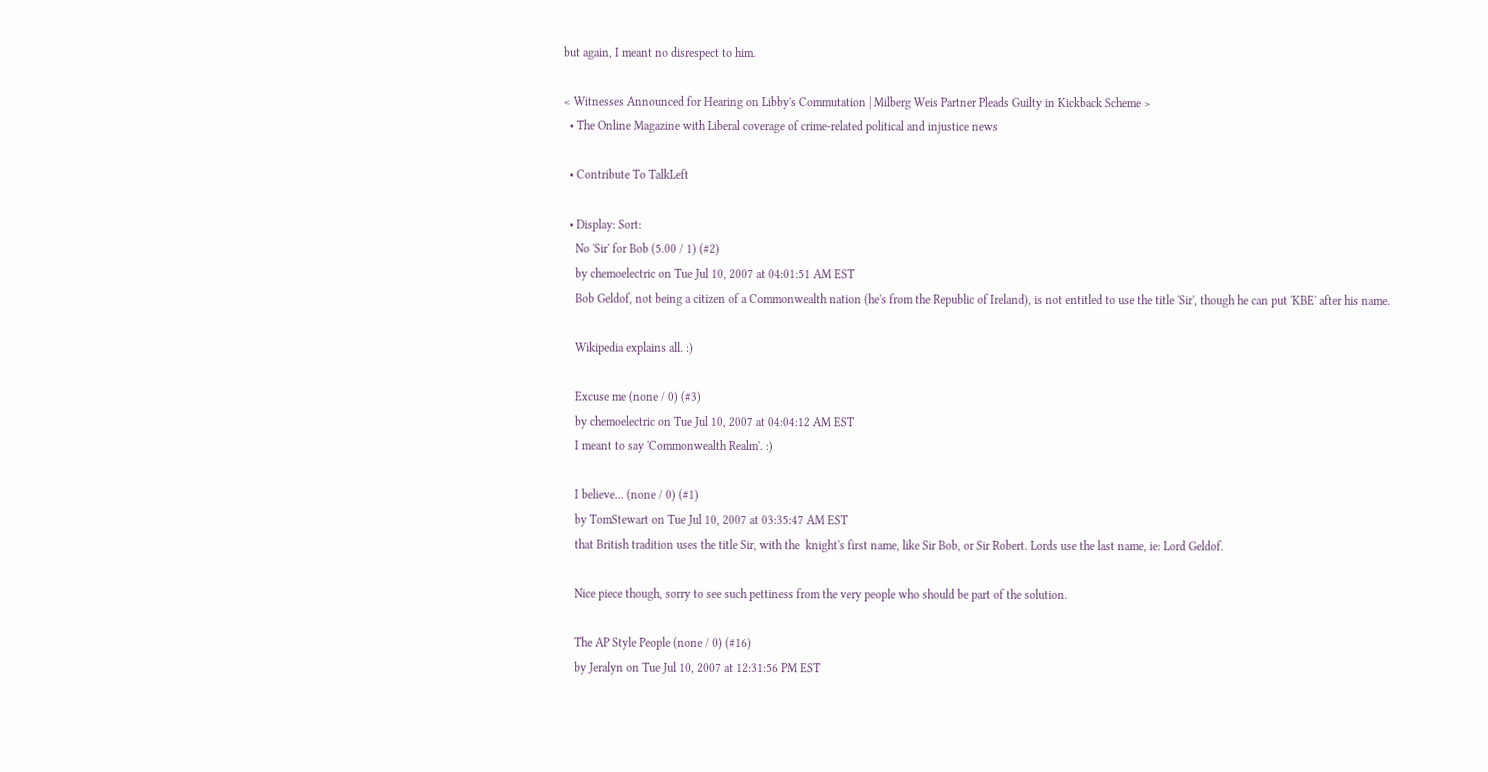but again, I meant no disrespect to him.

< Witnesses Announced for Hearing on Libby's Commutation | Milberg Weis Partner Pleads Guilty in Kickback Scheme >
  • The Online Magazine with Liberal coverage of crime-related political and injustice news

  • Contribute To TalkLeft

  • Display: Sort:
    No 'Sir' for Bob (5.00 / 1) (#2)
    by chemoelectric on Tue Jul 10, 2007 at 04:01:51 AM EST
    Bob Geldof, not being a citizen of a Commonwealth nation (he's from the Republic of Ireland), is not entitled to use the title 'Sir', though he can put 'KBE' after his name.

    Wikipedia explains all. :)

    Excuse me (none / 0) (#3)
    by chemoelectric on Tue Jul 10, 2007 at 04:04:12 AM EST
    I meant to say 'Commonwealth Realm'. :)

    I believe... (none / 0) (#1)
    by TomStewart on Tue Jul 10, 2007 at 03:35:47 AM EST
    that British tradition uses the title Sir, with the  knight's first name, like Sir Bob, or Sir Robert. Lords use the last name, ie: Lord Geldof.

    Nice piece though, sorry to see such pettiness from the very people who should be part of the solution.

    The AP Style People (none / 0) (#16)
    by Jeralyn on Tue Jul 10, 2007 at 12:31:56 PM EST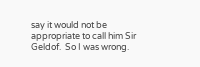say it would not be appropriate to call him Sir Geldof.  So I was wrong.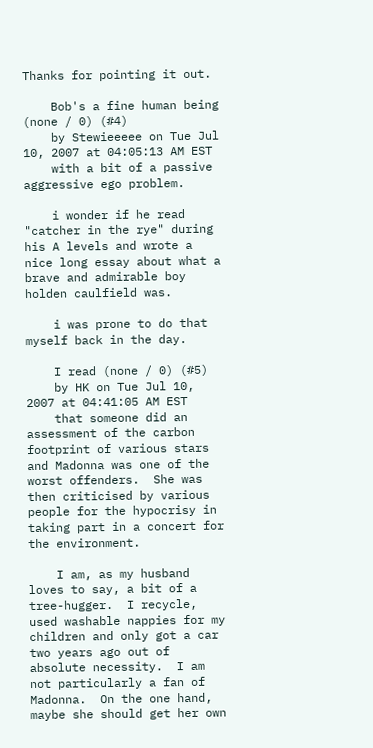Thanks for pointing it out.

    Bob's a fine human being (none / 0) (#4)
    by Stewieeeee on Tue Jul 10, 2007 at 04:05:13 AM EST
    with a bit of a passive aggressive ego problem.

    i wonder if he read "catcher in the rye" during his A levels and wrote a nice long essay about what a brave and admirable boy holden caulfield was.

    i was prone to do that myself back in the day.

    I read (none / 0) (#5)
    by HK on Tue Jul 10, 2007 at 04:41:05 AM EST
    that someone did an assessment of the carbon footprint of various stars and Madonna was one of the worst offenders.  She was then criticised by various people for the hypocrisy in taking part in a concert for the environment.

    I am, as my husband loves to say, a bit of a tree-hugger.  I recycle, used washable nappies for my children and only got a car two years ago out of absolute necessity.  I am not particularly a fan of Madonna.  On the one hand, maybe she should get her own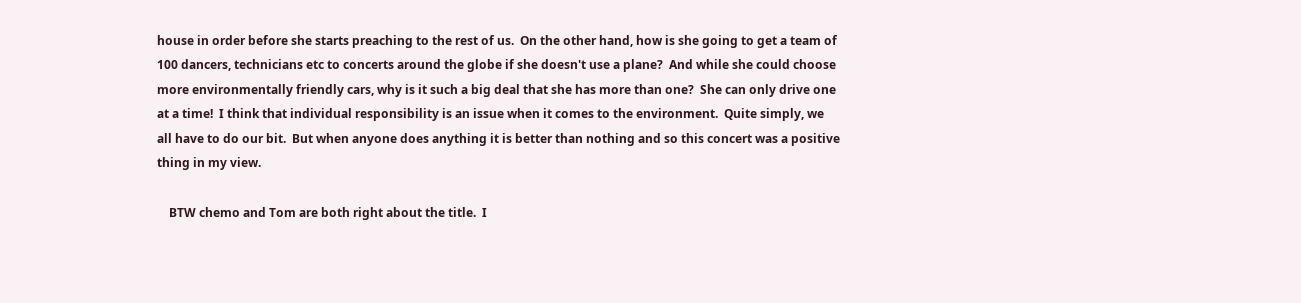house in order before she starts preaching to the rest of us.  On the other hand, how is she going to get a team of 100 dancers, technicians etc to concerts around the globe if she doesn't use a plane?  And while she could choose more environmentally friendly cars, why is it such a big deal that she has more than one?  She can only drive one at a time!  I think that individual responsibility is an issue when it comes to the environment.  Quite simply, we all have to do our bit.  But when anyone does anything it is better than nothing and so this concert was a positive thing in my view.

    BTW chemo and Tom are both right about the title.  I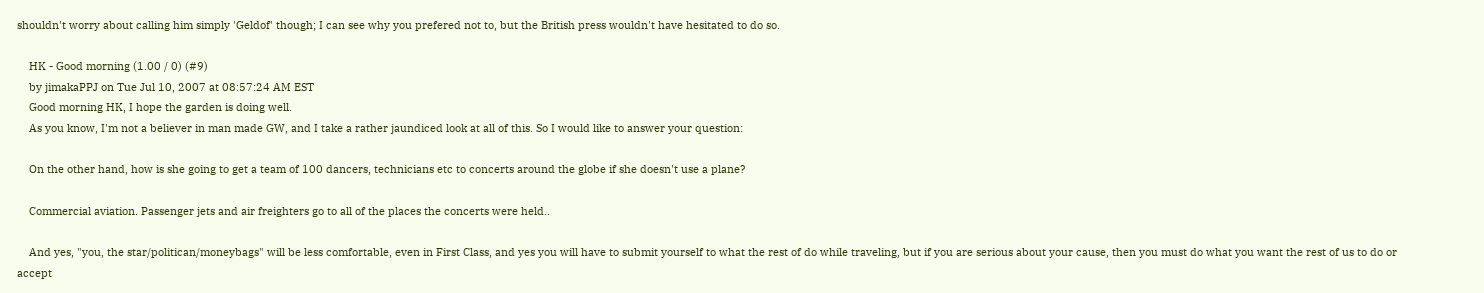shouldn't worry about calling him simply 'Geldof' though; I can see why you prefered not to, but the British press wouldn't have hesitated to do so.

    HK - Good morning (1.00 / 0) (#9)
    by jimakaPPJ on Tue Jul 10, 2007 at 08:57:24 AM EST
    Good morning HK, I hope the garden is doing well.
    As you know, I'm not a believer in man made GW, and I take a rather jaundiced look at all of this. So I would like to answer your question:

    On the other hand, how is she going to get a team of 100 dancers, technicians etc to concerts around the globe if she doesn't use a plane?

    Commercial aviation. Passenger jets and air freighters go to all of the places the concerts were held..

    And yes, "you, the star/politican/moneybags" will be less comfortable, even in First Class, and yes you will have to submit yourself to what the rest of do while traveling, but if you are serious about your cause, then you must do what you want the rest of us to do or accept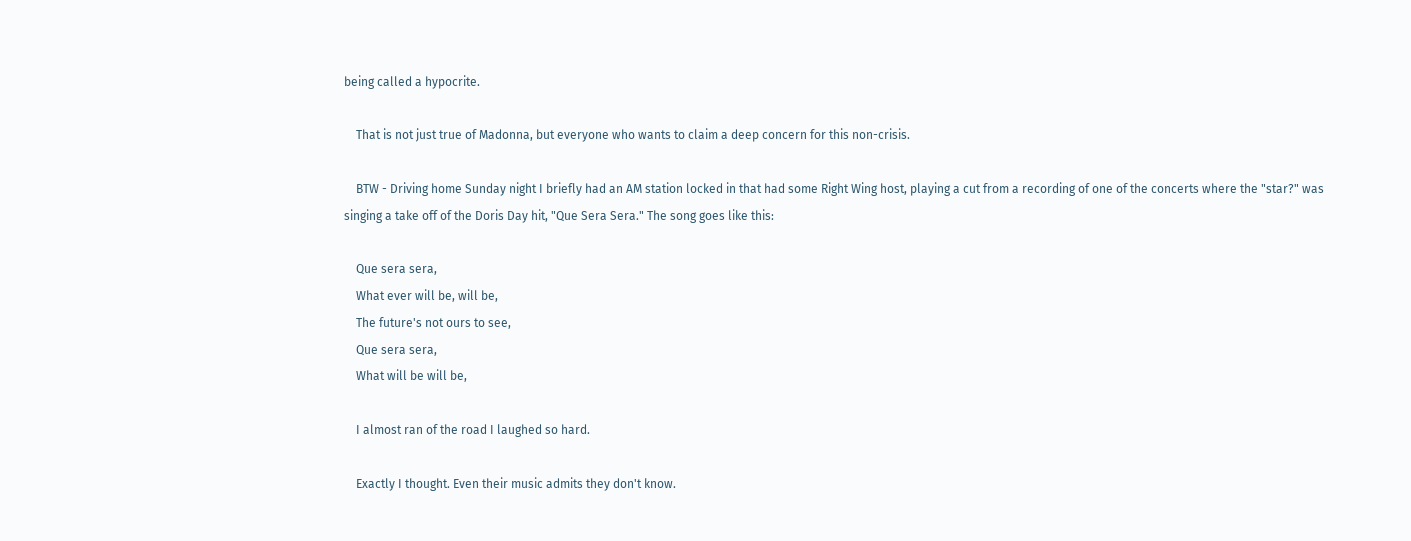being called a hypocrite.

    That is not just true of Madonna, but everyone who wants to claim a deep concern for this non-crisis.

    BTW - Driving home Sunday night I briefly had an AM station locked in that had some Right Wing host, playing a cut from a recording of one of the concerts where the "star?" was singing a take off of the Doris Day hit, "Que Sera Sera." The song goes like this:

    Que sera sera,
    What ever will be, will be,
    The future's not ours to see,
    Que sera sera,
    What will be will be,

    I almost ran of the road I laughed so hard.

    Exactly I thought. Even their music admits they don't know.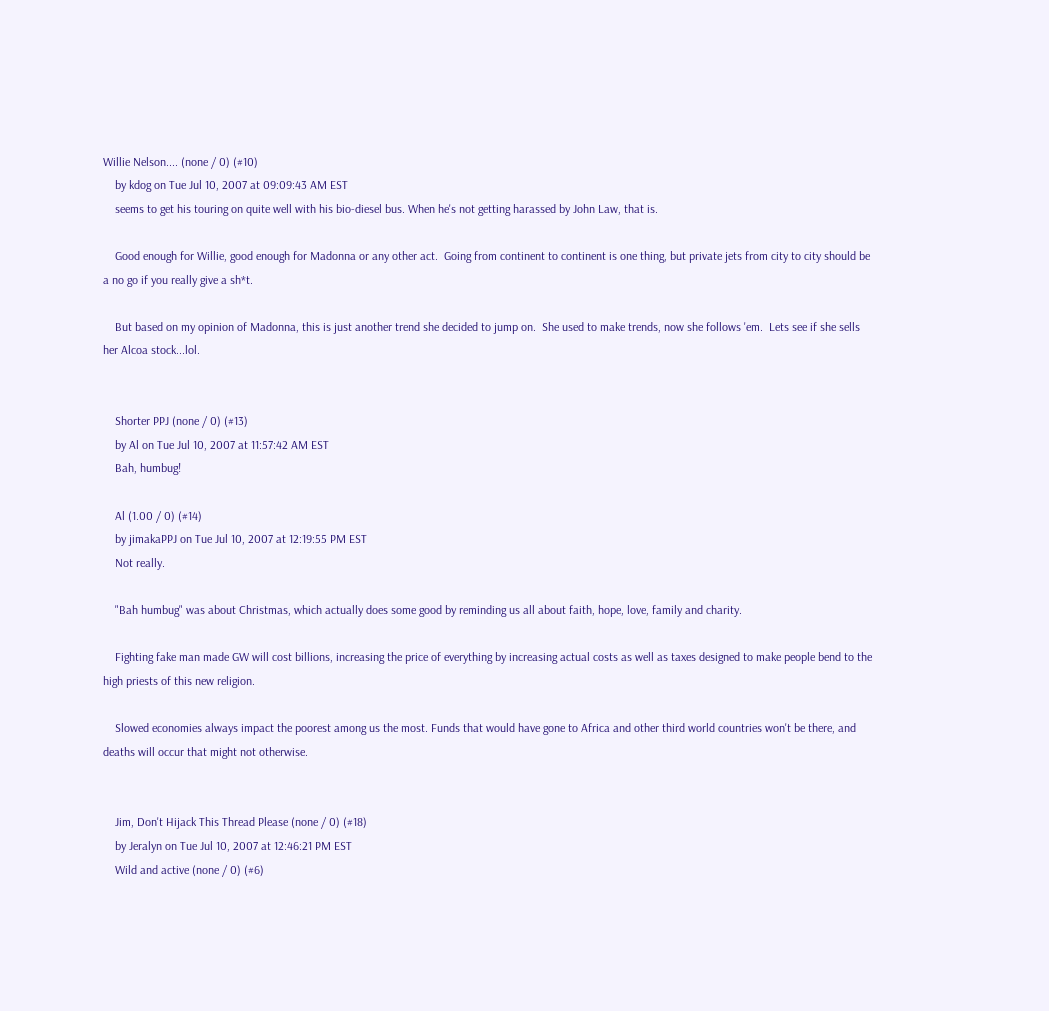Willie Nelson.... (none / 0) (#10)
    by kdog on Tue Jul 10, 2007 at 09:09:43 AM EST
    seems to get his touring on quite well with his bio-diesel bus. When he's not getting harassed by John Law, that is.

    Good enough for Willie, good enough for Madonna or any other act.  Going from continent to continent is one thing, but private jets from city to city should be a no go if you really give a sh*t.

    But based on my opinion of Madonna, this is just another trend she decided to jump on.  She used to make trends, now she follows 'em.  Lets see if she sells her Alcoa stock...lol.


    Shorter PPJ (none / 0) (#13)
    by Al on Tue Jul 10, 2007 at 11:57:42 AM EST
    Bah, humbug!

    Al (1.00 / 0) (#14)
    by jimakaPPJ on Tue Jul 10, 2007 at 12:19:55 PM EST
    Not really.

    "Bah humbug" was about Christmas, which actually does some good by reminding us all about faith, hope, love, family and charity.

    Fighting fake man made GW will cost billions, increasing the price of everything by increasing actual costs as well as taxes designed to make people bend to the high priests of this new religion.

    Slowed economies always impact the poorest among us the most. Funds that would have gone to Africa and other third world countries won't be there, and deaths will occur that might not otherwise.


    Jim, Don't Hijack This Thread Please (none / 0) (#18)
    by Jeralyn on Tue Jul 10, 2007 at 12:46:21 PM EST
    Wild and active (none / 0) (#6)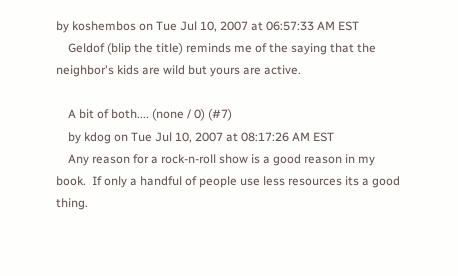by koshembos on Tue Jul 10, 2007 at 06:57:33 AM EST
    Geldof (blip the title) reminds me of the saying that the neighbor's kids are wild but yours are active.

    A bit of both.... (none / 0) (#7)
    by kdog on Tue Jul 10, 2007 at 08:17:26 AM EST
    Any reason for a rock-n-roll show is a good reason in my book.  If only a handful of people use less resources its a good thing.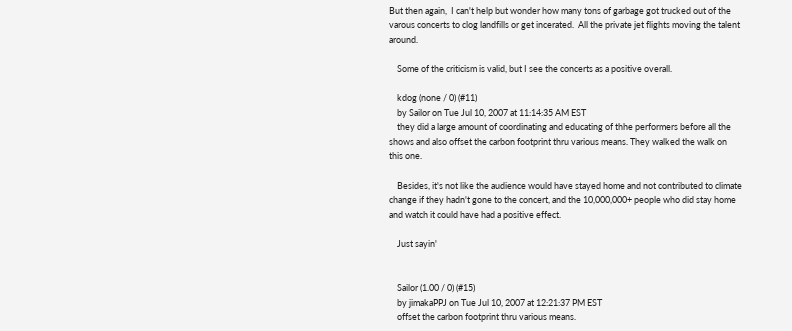But then again,  I can't help but wonder how many tons of garbage got trucked out of the varous concerts to clog landfills or get incerated.  All the private jet flights moving the talent around.

    Some of the criticism is valid, but I see the concerts as a positive overall.

    kdog (none / 0) (#11)
    by Sailor on Tue Jul 10, 2007 at 11:14:35 AM EST
    they did a large amount of coordinating and educating of thhe performers before all the shows and also offset the carbon footprint thru various means. They walked the walk on this one.

    Besides, it's not like the audience would have stayed home and not contributed to climate change if they hadn't gone to the concert, and the 10,000,000+ people who did stay home and watch it could have had a positive effect.

    Just sayin'


    Sailor (1.00 / 0) (#15)
    by jimakaPPJ on Tue Jul 10, 2007 at 12:21:37 PM EST
    offset the carbon footprint thru various means.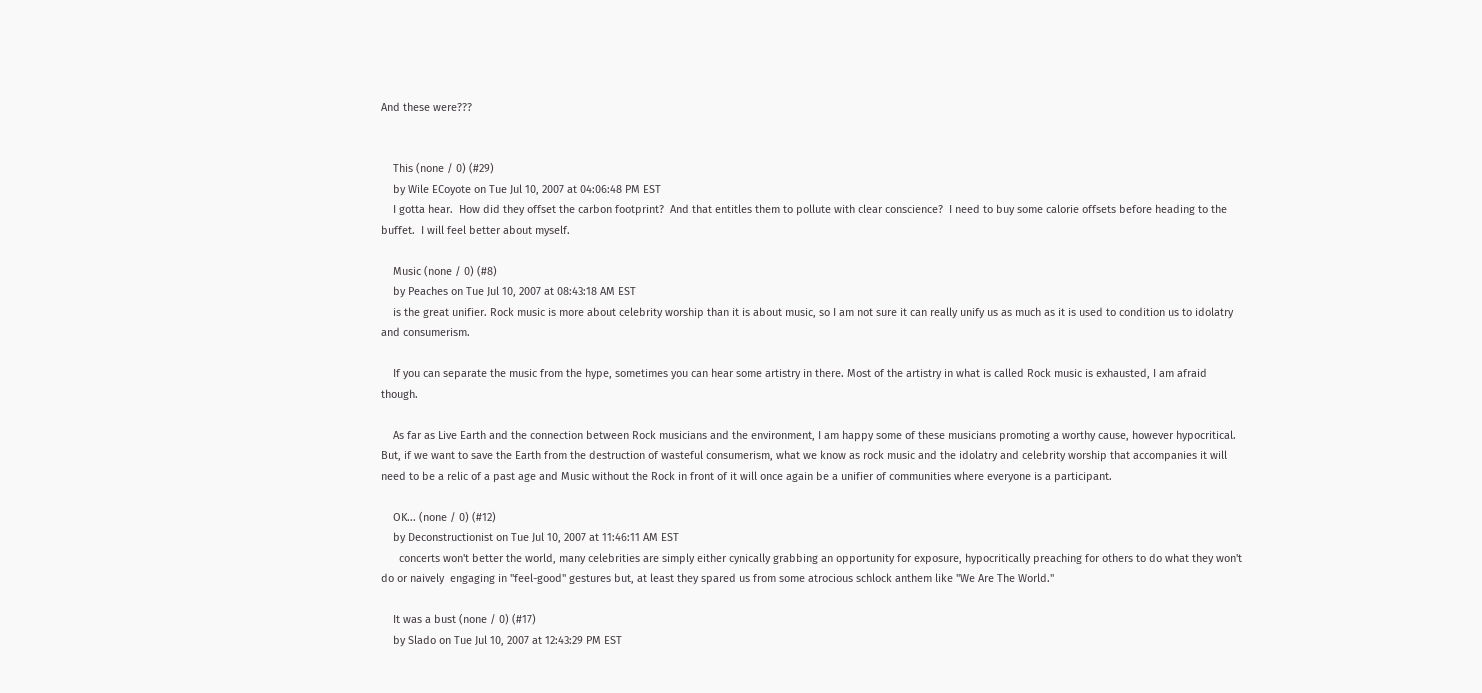And these were???


    This (none / 0) (#29)
    by Wile ECoyote on Tue Jul 10, 2007 at 04:06:48 PM EST
    I gotta hear.  How did they offset the carbon footprint?  And that entitles them to pollute with clear conscience?  I need to buy some calorie offsets before heading to the buffet.  I will feel better about myself.

    Music (none / 0) (#8)
    by Peaches on Tue Jul 10, 2007 at 08:43:18 AM EST
    is the great unifier. Rock music is more about celebrity worship than it is about music, so I am not sure it can really unify us as much as it is used to condition us to idolatry and consumerism.

    If you can separate the music from the hype, sometimes you can hear some artistry in there. Most of the artistry in what is called Rock music is exhausted, I am afraid though.

    As far as Live Earth and the connection between Rock musicians and the environment, I am happy some of these musicians promoting a worthy cause, however hypocritical. But, if we want to save the Earth from the destruction of wasteful consumerism, what we know as rock music and the idolatry and celebrity worship that accompanies it will need to be a relic of a past age and Music without the Rock in front of it will once again be a unifier of communities where everyone is a participant.

    OK... (none / 0) (#12)
    by Deconstructionist on Tue Jul 10, 2007 at 11:46:11 AM EST
      concerts won't better the world, many celebrities are simply either cynically grabbing an opportunity for exposure, hypocritically preaching for others to do what they won't do or naively  engaging in "feel-good" gestures but, at least they spared us from some atrocious schlock anthem like "We Are The World."

    It was a bust (none / 0) (#17)
    by Slado on Tue Jul 10, 2007 at 12:43:29 PM EST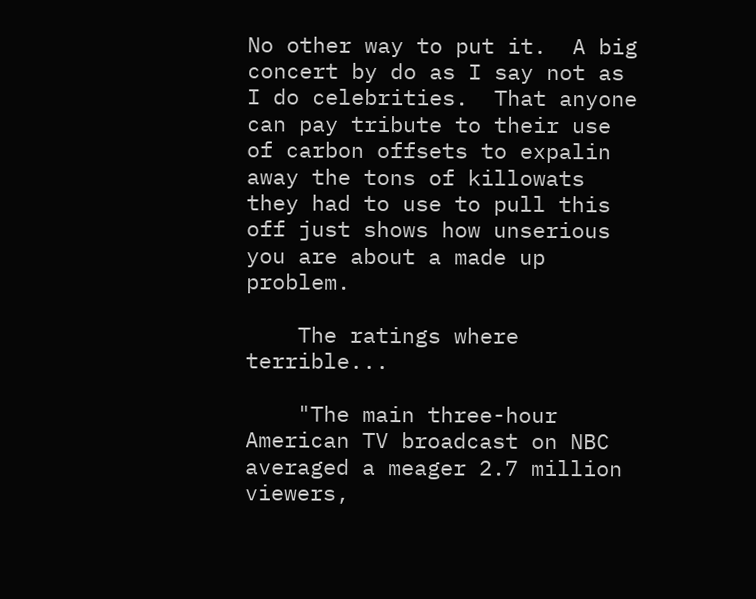No other way to put it.  A big concert by do as I say not as I do celebrities.  That anyone can pay tribute to their use of carbon offsets to expalin away the tons of killowats they had to use to pull this off just shows how unserious you are about a made up problem.

    The ratings where terrible...

    "The main three-hour American TV broadcast on NBC averaged a meager 2.7 million viewers,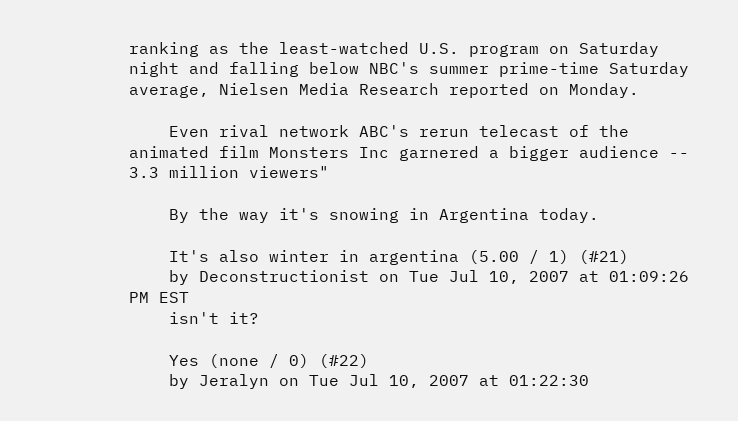ranking as the least-watched U.S. program on Saturday night and falling below NBC's summer prime-time Saturday average, Nielsen Media Research reported on Monday.

    Even rival network ABC's rerun telecast of the animated film Monsters Inc garnered a bigger audience -- 3.3 million viewers"

    By the way it's snowing in Argentina today.

    It's also winter in argentina (5.00 / 1) (#21)
    by Deconstructionist on Tue Jul 10, 2007 at 01:09:26 PM EST
    isn't it?

    Yes (none / 0) (#22)
    by Jeralyn on Tue Jul 10, 2007 at 01:22:30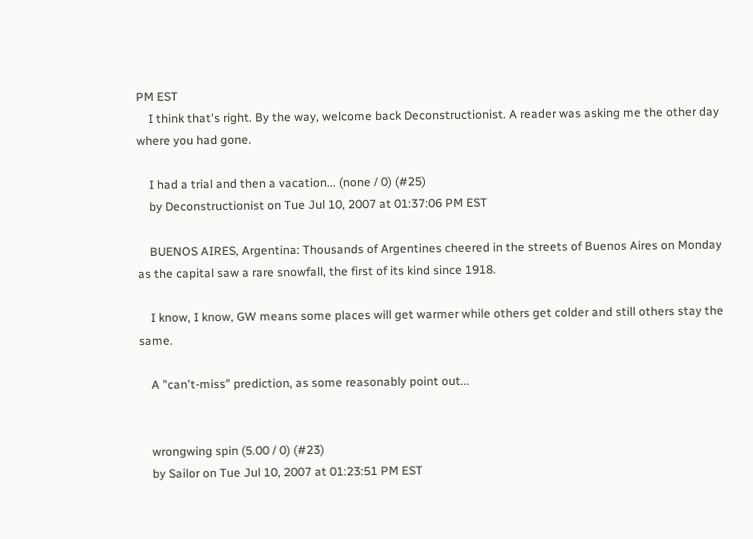PM EST
    I think that's right. By the way, welcome back Deconstructionist. A reader was asking me the other day where you had gone.

    I had a trial and then a vacation... (none / 0) (#25)
    by Deconstructionist on Tue Jul 10, 2007 at 01:37:06 PM EST

    BUENOS AIRES, Argentina: Thousands of Argentines cheered in the streets of Buenos Aires on Monday as the capital saw a rare snowfall, the first of its kind since 1918.

    I know, I know, GW means some places will get warmer while others get colder and still others stay the same.

    A "can't-miss" prediction, as some reasonably point out...


    wrongwing spin (5.00 / 0) (#23)
    by Sailor on Tue Jul 10, 2007 at 01:23:51 PM EST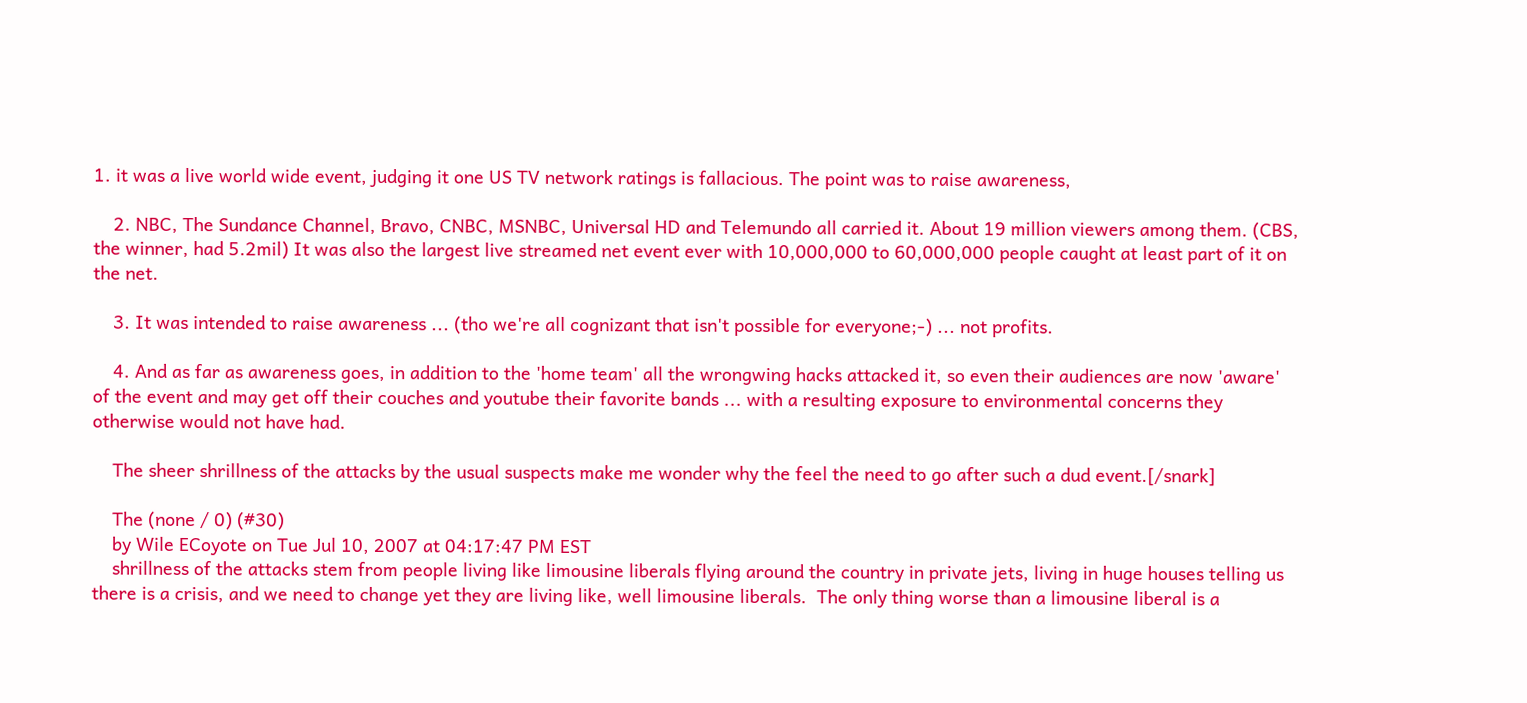1. it was a live world wide event, judging it one US TV network ratings is fallacious. The point was to raise awareness,

    2. NBC, The Sundance Channel, Bravo, CNBC, MSNBC, Universal HD and Telemundo all carried it. About 19 million viewers among them. (CBS, the winner, had 5.2mil) It was also the largest live streamed net event ever with 10,000,000 to 60,000,000 people caught at least part of it on the net.

    3. It was intended to raise awareness ... (tho we're all cognizant that isn't possible for everyone;-) ... not profits.

    4. And as far as awareness goes, in addition to the 'home team' all the wrongwing hacks attacked it, so even their audiences are now 'aware' of the event and may get off their couches and youtube their favorite bands ... with a resulting exposure to environmental concerns they otherwise would not have had.

    The sheer shrillness of the attacks by the usual suspects make me wonder why the feel the need to go after such a dud event.[/snark]

    The (none / 0) (#30)
    by Wile ECoyote on Tue Jul 10, 2007 at 04:17:47 PM EST
    shrillness of the attacks stem from people living like limousine liberals flying around the country in private jets, living in huge houses telling us there is a crisis, and we need to change yet they are living like, well limousine liberals.  The only thing worse than a limousine liberal is a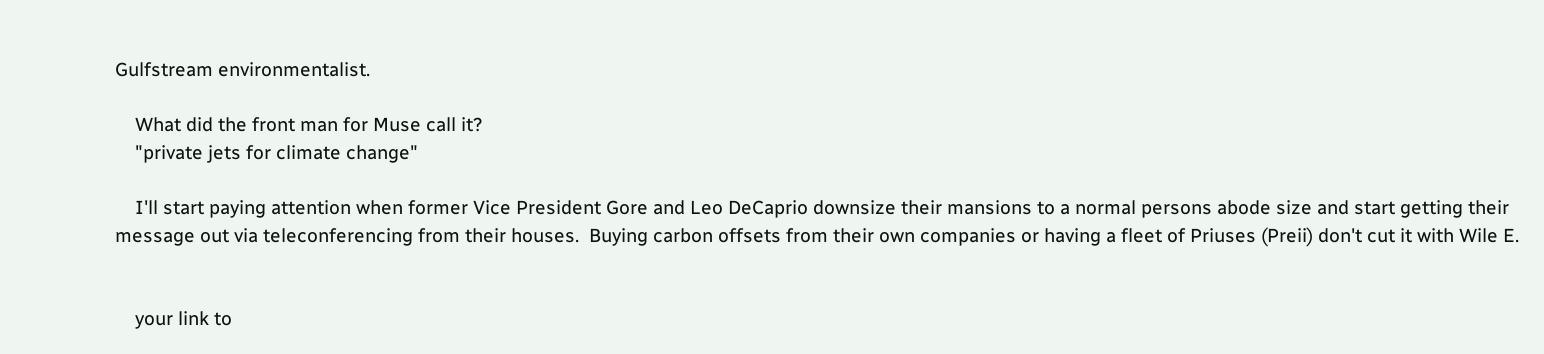Gulfstream environmentalist.

    What did the front man for Muse call it?
    "private jets for climate change"

    I'll start paying attention when former Vice President Gore and Leo DeCaprio downsize their mansions to a normal persons abode size and start getting their message out via teleconferencing from their houses.  Buying carbon offsets from their own companies or having a fleet of Priuses (Preii) don't cut it with Wile E.


    your link to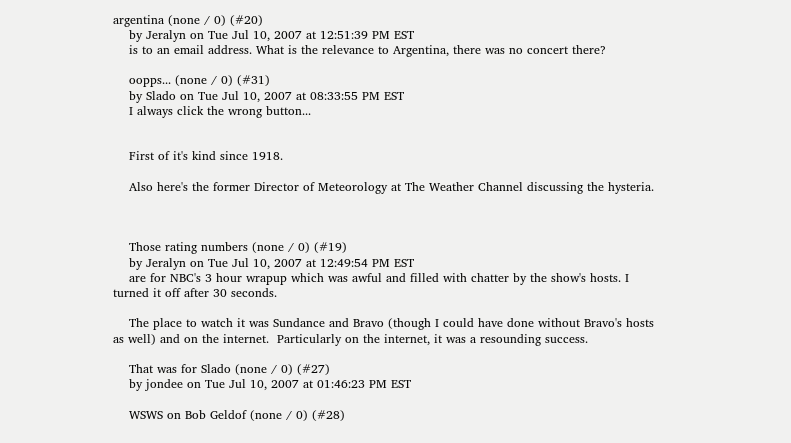argentina (none / 0) (#20)
    by Jeralyn on Tue Jul 10, 2007 at 12:51:39 PM EST
    is to an email address. What is the relevance to Argentina, there was no concert there?

    oopps... (none / 0) (#31)
    by Slado on Tue Jul 10, 2007 at 08:33:55 PM EST
    I always click the wrong button...


    First of it's kind since 1918.

    Also here's the former Director of Meteorology at The Weather Channel discussing the hysteria.



    Those rating numbers (none / 0) (#19)
    by Jeralyn on Tue Jul 10, 2007 at 12:49:54 PM EST
    are for NBC's 3 hour wrapup which was awful and filled with chatter by the show's hosts. I turned it off after 30 seconds.

    The place to watch it was Sundance and Bravo (though I could have done without Bravo's hosts as well) and on the internet.  Particularly on the internet, it was a resounding success.

    That was for Slado (none / 0) (#27)
    by jondee on Tue Jul 10, 2007 at 01:46:23 PM EST

    WSWS on Bob Geldof (none / 0) (#28)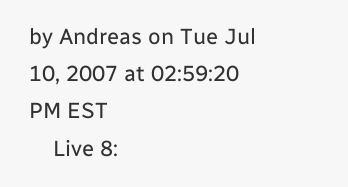by Andreas on Tue Jul 10, 2007 at 02:59:20 PM EST
    Live 8: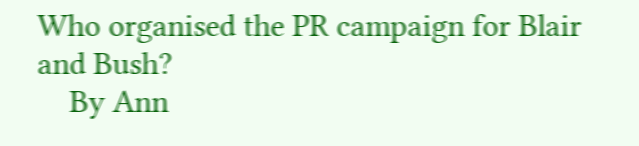Who organised the PR campaign for Blair and Bush?
    By Ann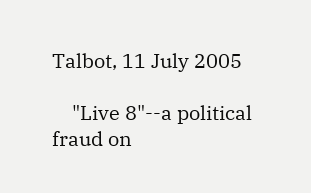Talbot, 11 July 2005

    "Live 8"--a political fraud on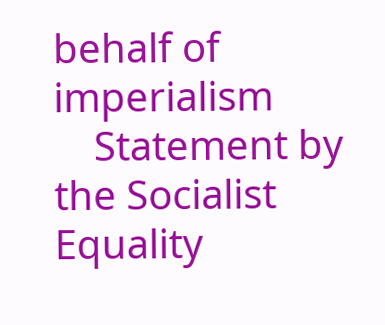behalf of imperialism
    Statement by the Socialist Equality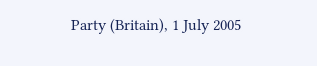Party (Britain), 1 July 2005